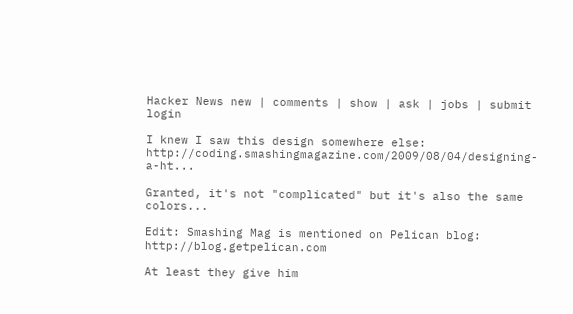Hacker News new | comments | show | ask | jobs | submit login

I knew I saw this design somewhere else: http://coding.smashingmagazine.com/2009/08/04/designing-a-ht...

Granted, it's not "complicated" but it's also the same colors...

Edit: Smashing Mag is mentioned on Pelican blog: http://blog.getpelican.com

At least they give him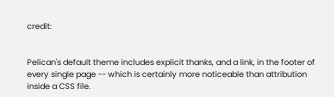credit:


Pelican's default theme includes explicit thanks, and a link, in the footer of every single page -- which is certainly more noticeable than attribution inside a CSS file.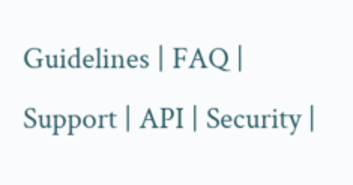Guidelines | FAQ | Support | API | Security |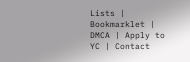Lists | Bookmarklet | DMCA | Apply to YC | Contact